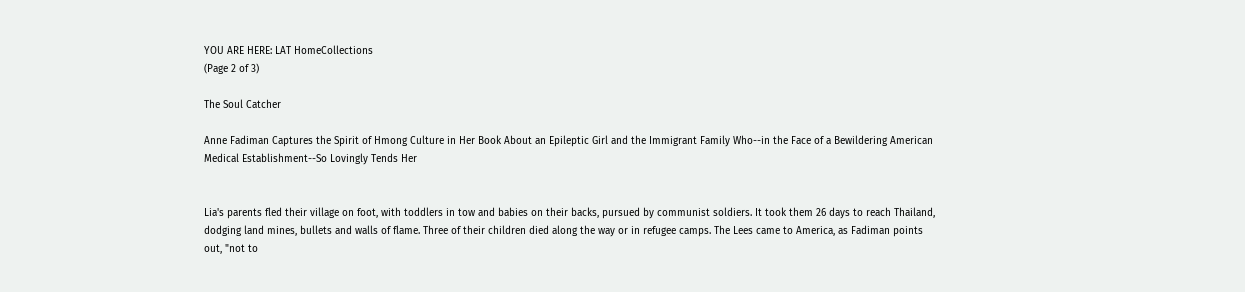YOU ARE HERE: LAT HomeCollections
(Page 2 of 3)

The Soul Catcher

Anne Fadiman Captures the Spirit of Hmong Culture in Her Book About an Epileptic Girl and the Immigrant Family Who--in the Face of a Bewildering American Medical Establishment--So Lovingly Tends Her


Lia's parents fled their village on foot, with toddlers in tow and babies on their backs, pursued by communist soldiers. It took them 26 days to reach Thailand, dodging land mines, bullets and walls of flame. Three of their children died along the way or in refugee camps. The Lees came to America, as Fadiman points out, "not to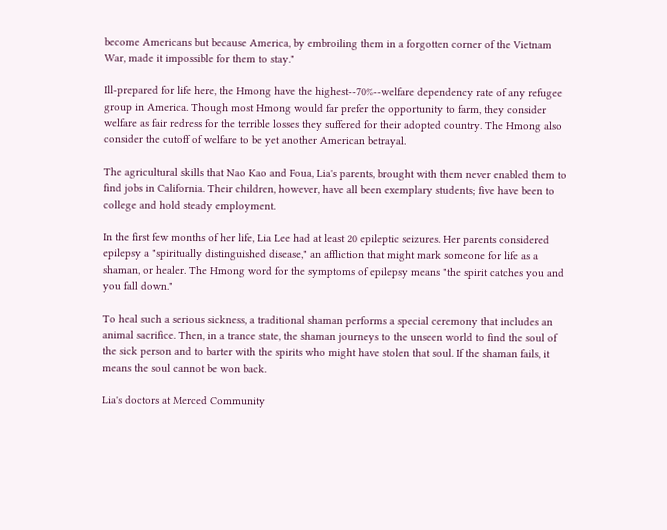become Americans but because America, by embroiling them in a forgotten corner of the Vietnam War, made it impossible for them to stay."

Ill-prepared for life here, the Hmong have the highest--70%--welfare dependency rate of any refugee group in America. Though most Hmong would far prefer the opportunity to farm, they consider welfare as fair redress for the terrible losses they suffered for their adopted country. The Hmong also consider the cutoff of welfare to be yet another American betrayal.

The agricultural skills that Nao Kao and Foua, Lia's parents, brought with them never enabled them to find jobs in California. Their children, however, have all been exemplary students; five have been to college and hold steady employment.

In the first few months of her life, Lia Lee had at least 20 epileptic seizures. Her parents considered epilepsy a "spiritually distinguished disease," an affliction that might mark someone for life as a shaman, or healer. The Hmong word for the symptoms of epilepsy means "the spirit catches you and you fall down."

To heal such a serious sickness, a traditional shaman performs a special ceremony that includes an animal sacrifice. Then, in a trance state, the shaman journeys to the unseen world to find the soul of the sick person and to barter with the spirits who might have stolen that soul. If the shaman fails, it means the soul cannot be won back.

Lia's doctors at Merced Community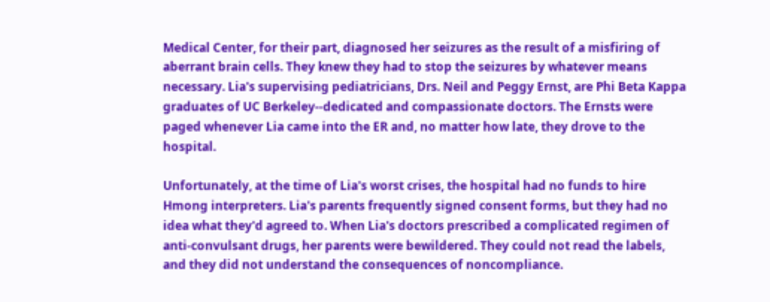Medical Center, for their part, diagnosed her seizures as the result of a misfiring of aberrant brain cells. They knew they had to stop the seizures by whatever means necessary. Lia's supervising pediatricians, Drs. Neil and Peggy Ernst, are Phi Beta Kappa graduates of UC Berkeley--dedicated and compassionate doctors. The Ernsts were paged whenever Lia came into the ER and, no matter how late, they drove to the hospital.

Unfortunately, at the time of Lia's worst crises, the hospital had no funds to hire Hmong interpreters. Lia's parents frequently signed consent forms, but they had no idea what they'd agreed to. When Lia's doctors prescribed a complicated regimen of anti-convulsant drugs, her parents were bewildered. They could not read the labels, and they did not understand the consequences of noncompliance.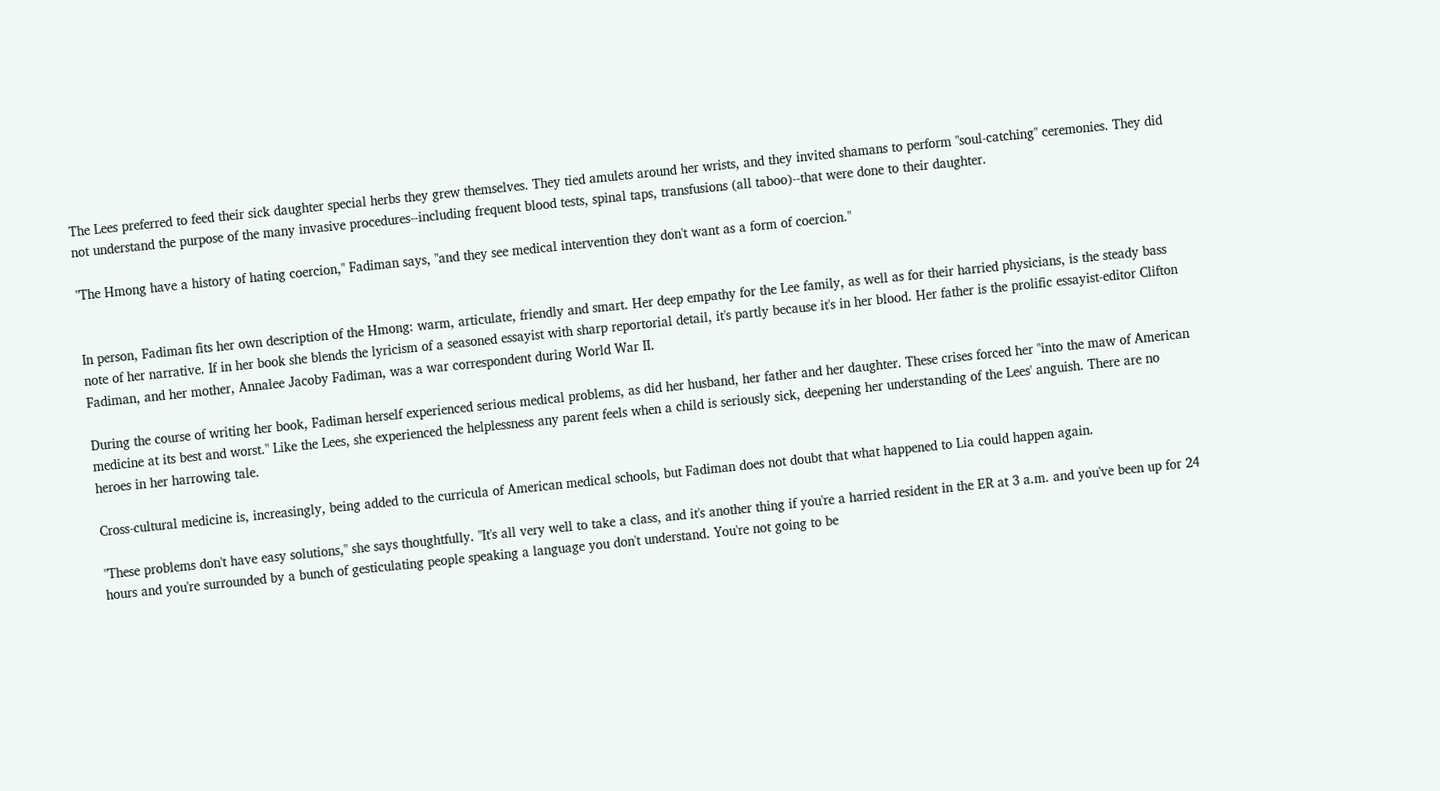The Lees preferred to feed their sick daughter special herbs they grew themselves. They tied amulets around her wrists, and they invited shamans to perform "soul-catching" ceremonies. They did not understand the purpose of the many invasive procedures--including frequent blood tests, spinal taps, transfusions (all taboo)--that were done to their daughter.

"The Hmong have a history of hating coercion," Fadiman says, "and they see medical intervention they don't want as a form of coercion."


In person, Fadiman fits her own description of the Hmong: warm, articulate, friendly and smart. Her deep empathy for the Lee family, as well as for their harried physicians, is the steady bass note of her narrative. If in her book she blends the lyricism of a seasoned essayist with sharp reportorial detail, it's partly because it's in her blood. Her father is the prolific essayist-editor Clifton Fadiman, and her mother, Annalee Jacoby Fadiman, was a war correspondent during World War II.

During the course of writing her book, Fadiman herself experienced serious medical problems, as did her husband, her father and her daughter. These crises forced her "into the maw of American medicine at its best and worst." Like the Lees, she experienced the helplessness any parent feels when a child is seriously sick, deepening her understanding of the Lees' anguish. There are no heroes in her harrowing tale.

Cross-cultural medicine is, increasingly, being added to the curricula of American medical schools, but Fadiman does not doubt that what happened to Lia could happen again.

"These problems don't have easy solutions," she says thoughtfully. "It's all very well to take a class, and it's another thing if you're a harried resident in the ER at 3 a.m. and you've been up for 24 hours and you're surrounded by a bunch of gesticulating people speaking a language you don't understand. You're not going to be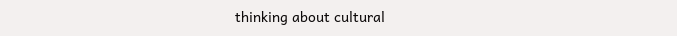thinking about cultural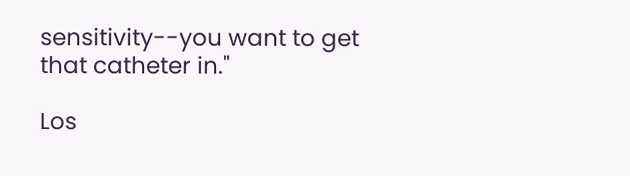sensitivity--you want to get that catheter in."

Los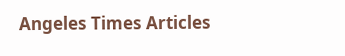Angeles Times Articles